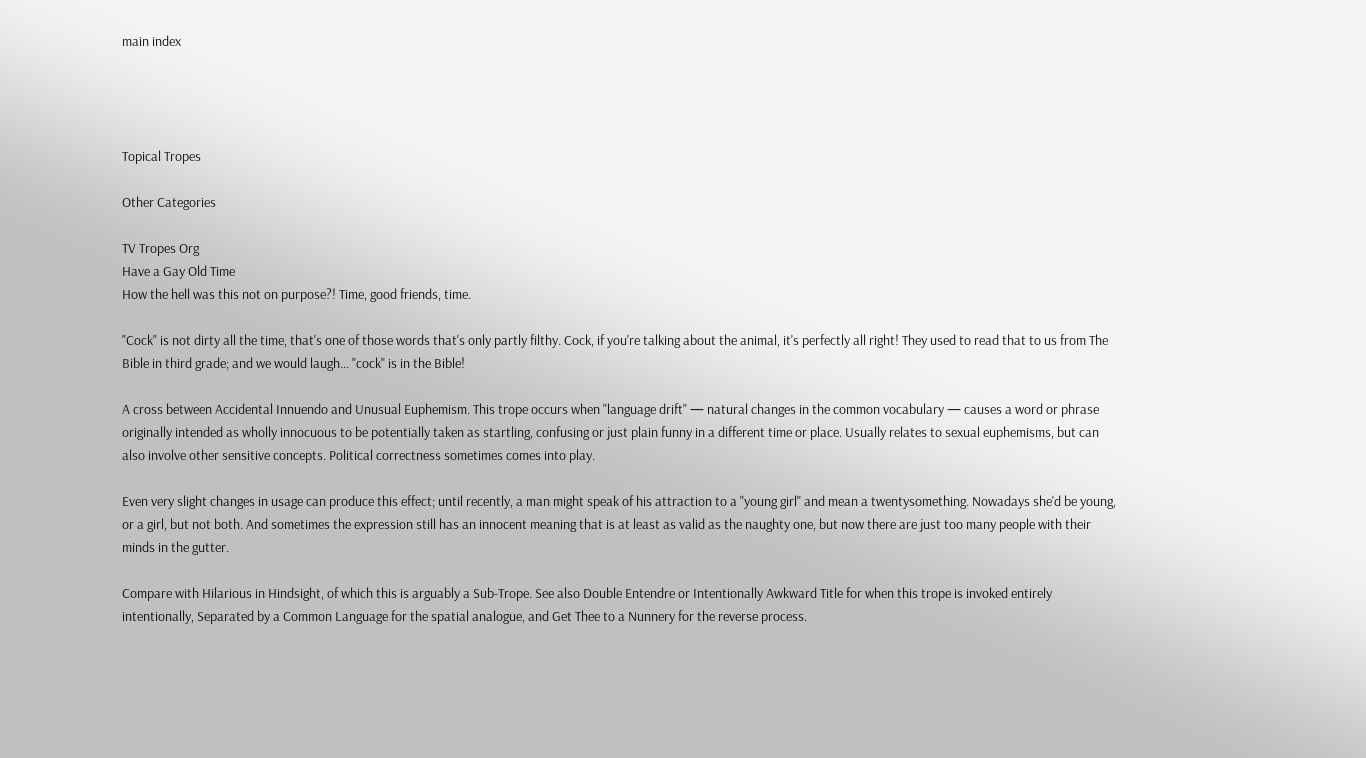main index




Topical Tropes

Other Categories

TV Tropes Org
Have a Gay Old Time
How the hell was this not on purpose?! Time, good friends, time.

"Cock" is not dirty all the time, that's one of those words that's only partly filthy. Cock, if you're talking about the animal, it's perfectly all right! They used to read that to us from The Bible in third grade; and we would laugh... "cock" is in the Bible!

A cross between Accidental Innuendo and Unusual Euphemism. This trope occurs when "language drift" — natural changes in the common vocabulary — causes a word or phrase originally intended as wholly innocuous to be potentially taken as startling, confusing or just plain funny in a different time or place. Usually relates to sexual euphemisms, but can also involve other sensitive concepts. Political correctness sometimes comes into play.

Even very slight changes in usage can produce this effect; until recently, a man might speak of his attraction to a "young girl" and mean a twentysomething. Nowadays she'd be young, or a girl, but not both. And sometimes the expression still has an innocent meaning that is at least as valid as the naughty one, but now there are just too many people with their minds in the gutter.

Compare with Hilarious in Hindsight, of which this is arguably a Sub-Trope. See also Double Entendre or Intentionally Awkward Title for when this trope is invoked entirely intentionally, Separated by a Common Language for the spatial analogue, and Get Thee to a Nunnery for the reverse process.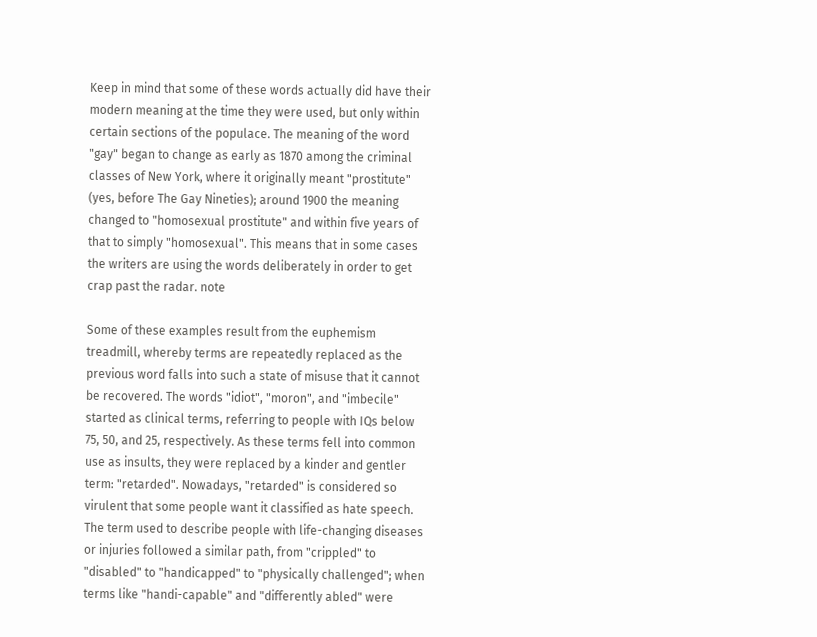Keep in mind that some of these words actually did have their modern meaning at the time they were used, but only within certain sections of the populace. The meaning of the word "gay" began to change as early as 1870 among the criminal classes of New York, where it originally meant "prostitute" (yes, before The Gay Nineties); around 1900 the meaning changed to "homosexual prostitute" and within five years of that to simply "homosexual". This means that in some cases the writers are using the words deliberately in order to get crap past the radar. note

Some of these examples result from the euphemism treadmill, whereby terms are repeatedly replaced as the previous word falls into such a state of misuse that it cannot be recovered. The words "idiot", "moron", and "imbecile" started as clinical terms, referring to people with IQs below 75, 50, and 25, respectively. As these terms fell into common use as insults, they were replaced by a kinder and gentler term: "retarded". Nowadays, "retarded" is considered so virulent that some people want it classified as hate speech. The term used to describe people with life-changing diseases or injuries followed a similar path, from "crippled" to "disabled" to "handicapped" to "physically challenged"; when terms like "handi-capable" and "differently abled" were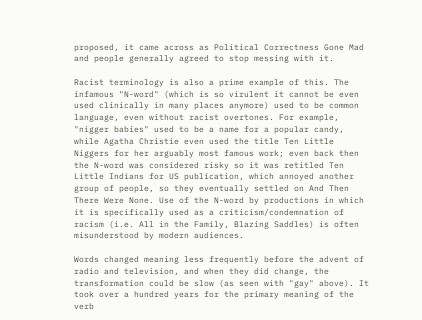proposed, it came across as Political Correctness Gone Mad and people generally agreed to stop messing with it.

Racist terminology is also a prime example of this. The infamous "N-word" (which is so virulent it cannot be even used clinically in many places anymore) used to be common language, even without racist overtones. For example, "nigger babies" used to be a name for a popular candy, while Agatha Christie even used the title Ten Little Niggers for her arguably most famous work; even back then the N-word was considered risky so it was retitled Ten Little Indians for US publication, which annoyed another group of people, so they eventually settled on And Then There Were None. Use of the N-word by productions in which it is specifically used as a criticism/condemnation of racism (i.e. All in the Family, Blazing Saddles) is often misunderstood by modern audiences.

Words changed meaning less frequently before the advent of radio and television, and when they did change, the transformation could be slow (as seen with "gay" above). It took over a hundred years for the primary meaning of the verb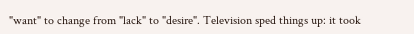"want" to change from "lack" to "desire". Television sped things up: it took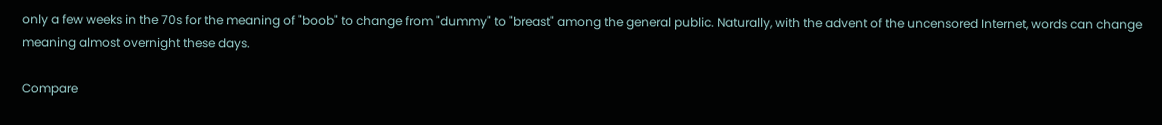only a few weeks in the 70s for the meaning of "boob" to change from "dummy" to "breast" among the general public. Naturally, with the advent of the uncensored Internet, words can change meaning almost overnight these days.

Compare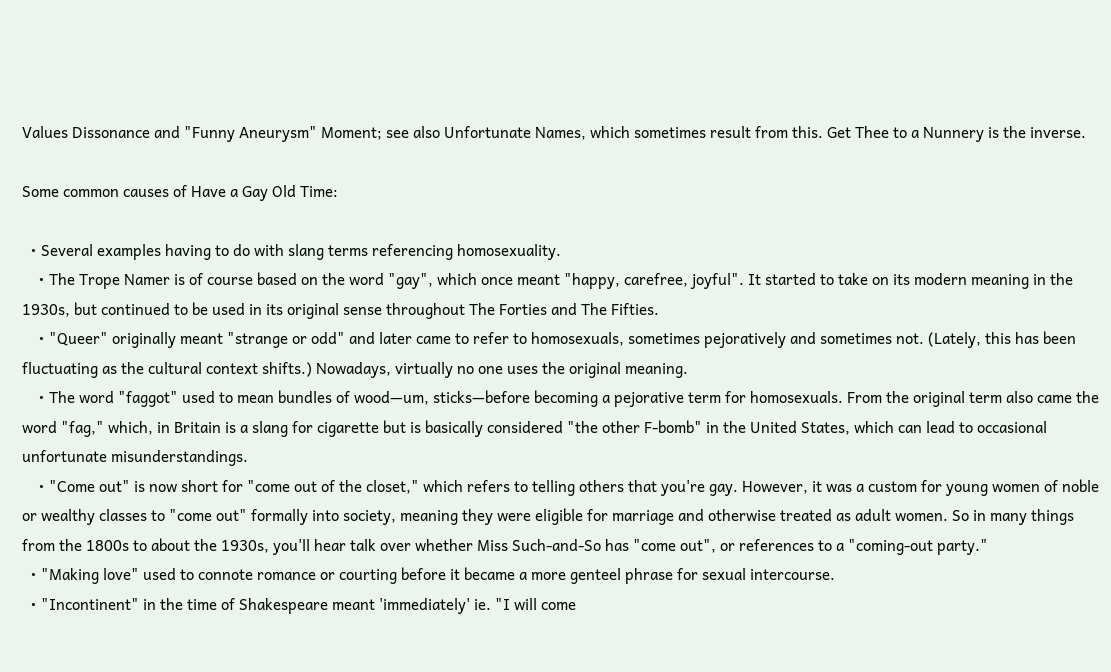Values Dissonance and "Funny Aneurysm" Moment; see also Unfortunate Names, which sometimes result from this. Get Thee to a Nunnery is the inverse.

Some common causes of Have a Gay Old Time:

  • Several examples having to do with slang terms referencing homosexuality.
    • The Trope Namer is of course based on the word "gay", which once meant "happy, carefree, joyful". It started to take on its modern meaning in the 1930s, but continued to be used in its original sense throughout The Forties and The Fifties.
    • "Queer" originally meant "strange or odd" and later came to refer to homosexuals, sometimes pejoratively and sometimes not. (Lately, this has been fluctuating as the cultural context shifts.) Nowadays, virtually no one uses the original meaning.
    • The word "faggot" used to mean bundles of wood—um, sticks—before becoming a pejorative term for homosexuals. From the original term also came the word "fag," which, in Britain is a slang for cigarette but is basically considered "the other F-bomb" in the United States, which can lead to occasional unfortunate misunderstandings.
    • "Come out" is now short for "come out of the closet," which refers to telling others that you're gay. However, it was a custom for young women of noble or wealthy classes to "come out" formally into society, meaning they were eligible for marriage and otherwise treated as adult women. So in many things from the 1800s to about the 1930s, you'll hear talk over whether Miss Such-and-So has "come out", or references to a "coming-out party."
  • "Making love" used to connote romance or courting before it became a more genteel phrase for sexual intercourse.
  • "Incontinent" in the time of Shakespeare meant 'immediately' ie. "I will come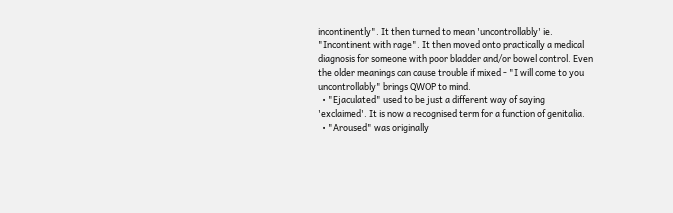incontinently". It then turned to mean 'uncontrollably' ie. "Incontinent with rage". It then moved onto practically a medical diagnosis for someone with poor bladder and/or bowel control. Even the older meanings can cause trouble if mixed - "I will come to you uncontrollably" brings QWOP to mind.
  • "Ejaculated" used to be just a different way of saying 'exclaimed'. It is now a recognised term for a function of genitalia.
  • "Aroused" was originally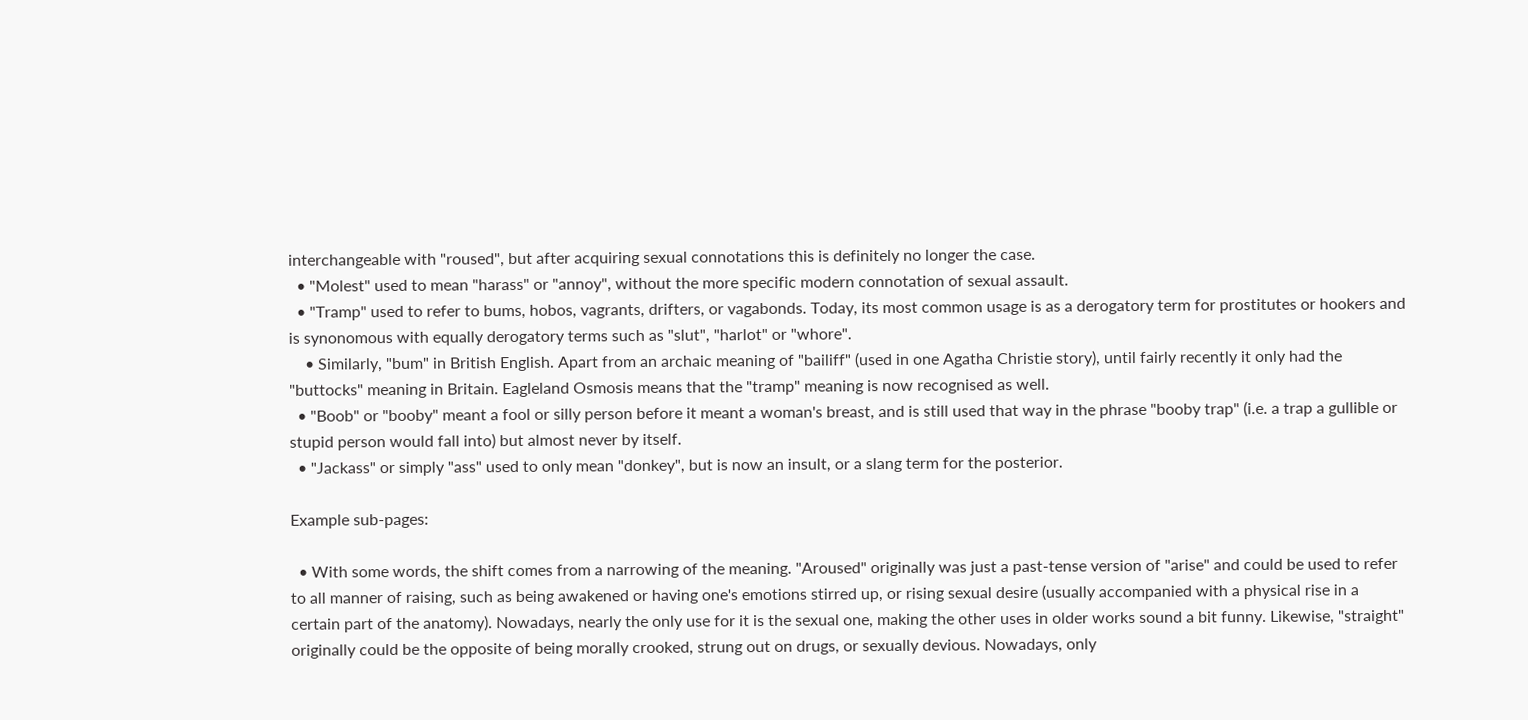interchangeable with "roused", but after acquiring sexual connotations this is definitely no longer the case.
  • "Molest" used to mean "harass" or "annoy", without the more specific modern connotation of sexual assault.
  • "Tramp" used to refer to bums, hobos, vagrants, drifters, or vagabonds. Today, its most common usage is as a derogatory term for prostitutes or hookers and is synonomous with equally derogatory terms such as "slut", "harlot" or "whore".
    • Similarly, "bum" in British English. Apart from an archaic meaning of "bailiff" (used in one Agatha Christie story), until fairly recently it only had the "buttocks" meaning in Britain. Eagleland Osmosis means that the "tramp" meaning is now recognised as well.
  • "Boob" or "booby" meant a fool or silly person before it meant a woman's breast, and is still used that way in the phrase "booby trap" (i.e. a trap a gullible or stupid person would fall into) but almost never by itself.
  • "Jackass" or simply "ass" used to only mean "donkey", but is now an insult, or a slang term for the posterior.

Example sub-pages:

  • With some words, the shift comes from a narrowing of the meaning. "Aroused" originally was just a past-tense version of "arise" and could be used to refer to all manner of raising, such as being awakened or having one's emotions stirred up, or rising sexual desire (usually accompanied with a physical rise in a certain part of the anatomy). Nowadays, nearly the only use for it is the sexual one, making the other uses in older works sound a bit funny. Likewise, "straight" originally could be the opposite of being morally crooked, strung out on drugs, or sexually devious. Nowadays, only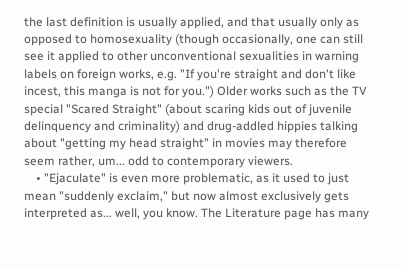the last definition is usually applied, and that usually only as opposed to homosexuality (though occasionally, one can still see it applied to other unconventional sexualities in warning labels on foreign works, e.g. "If you're straight and don't like incest, this manga is not for you.") Older works such as the TV special "Scared Straight" (about scaring kids out of juvenile delinquency and criminality) and drug-addled hippies talking about "getting my head straight" in movies may therefore seem rather, um... odd to contemporary viewers.
    • "Ejaculate" is even more problematic, as it used to just mean "suddenly exclaim," but now almost exclusively gets interpreted as... well, you know. The Literature page has many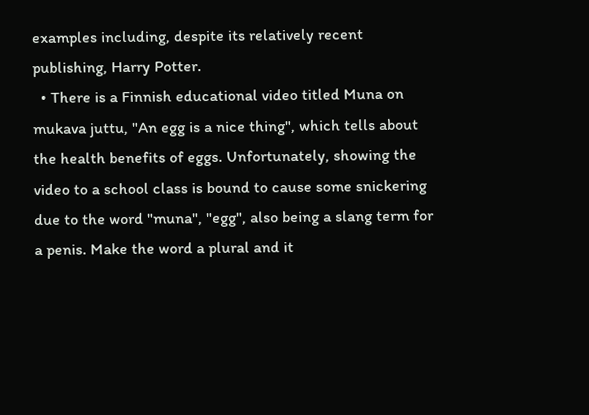examples including, despite its relatively recent publishing, Harry Potter.
  • There is a Finnish educational video titled Muna on mukava juttu, "An egg is a nice thing", which tells about the health benefits of eggs. Unfortunately, showing the video to a school class is bound to cause some snickering due to the word "muna", "egg", also being a slang term for a penis. Make the word a plural and it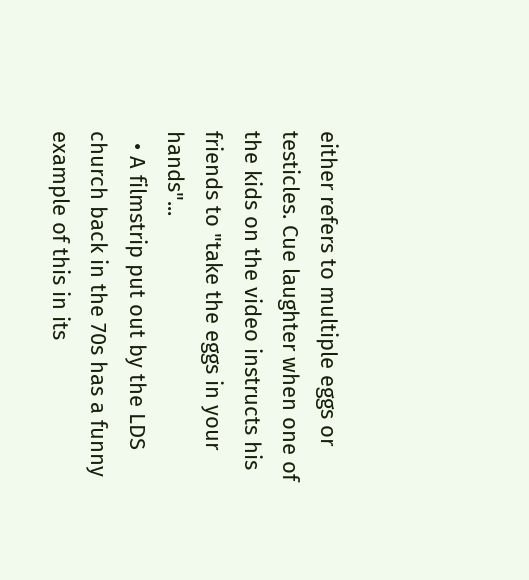either refers to multiple eggs or testicles. Cue laughter when one of the kids on the video instructs his friends to "take the eggs in your hands"...
  • A filmstrip put out by the LDS church back in the 70s has a funny example of this in its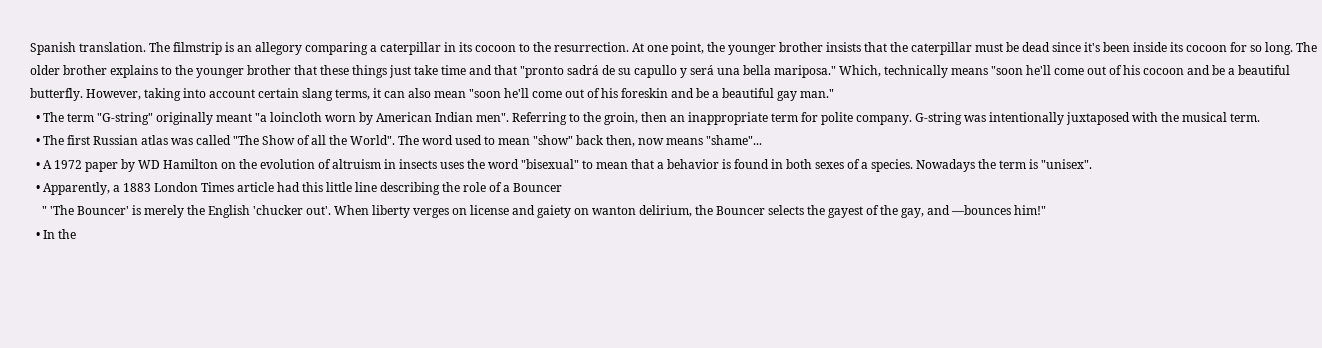Spanish translation. The filmstrip is an allegory comparing a caterpillar in its cocoon to the resurrection. At one point, the younger brother insists that the caterpillar must be dead since it's been inside its cocoon for so long. The older brother explains to the younger brother that these things just take time and that "pronto sadrá de su capullo y será una bella mariposa." Which, technically means "soon he'll come out of his cocoon and be a beautiful butterfly. However, taking into account certain slang terms, it can also mean "soon he'll come out of his foreskin and be a beautiful gay man."
  • The term "G-string" originally meant "a loincloth worn by American Indian men". Referring to the groin, then an inappropriate term for polite company. G-string was intentionally juxtaposed with the musical term.
  • The first Russian atlas was called "The Show of all the World". The word used to mean "show" back then, now means "shame"...
  • A 1972 paper by WD Hamilton on the evolution of altruism in insects uses the word "bisexual" to mean that a behavior is found in both sexes of a species. Nowadays the term is "unisex".
  • Apparently, a 1883 London Times article had this little line describing the role of a Bouncer
    " 'The Bouncer' is merely the English 'chucker out'. When liberty verges on license and gaiety on wanton delirium, the Bouncer selects the gayest of the gay, and —bounces him!"
  • In the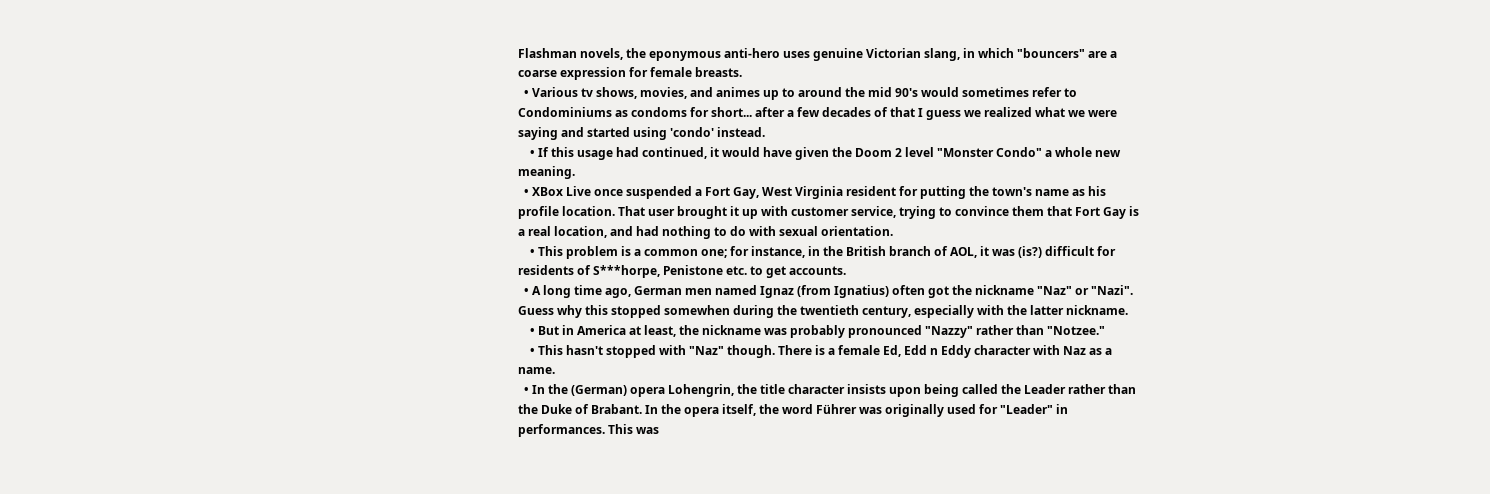Flashman novels, the eponymous anti-hero uses genuine Victorian slang, in which "bouncers" are a coarse expression for female breasts.
  • Various tv shows, movies, and animes up to around the mid 90's would sometimes refer to Condominiums as condoms for short... after a few decades of that I guess we realized what we were saying and started using 'condo' instead.
    • If this usage had continued, it would have given the Doom 2 level "Monster Condo" a whole new meaning.
  • XBox Live once suspended a Fort Gay, West Virginia resident for putting the town's name as his profile location. That user brought it up with customer service, trying to convince them that Fort Gay is a real location, and had nothing to do with sexual orientation.
    • This problem is a common one; for instance, in the British branch of AOL, it was (is?) difficult for residents of S***horpe, Penistone etc. to get accounts.
  • A long time ago, German men named Ignaz (from Ignatius) often got the nickname "Naz" or "Nazi". Guess why this stopped somewhen during the twentieth century, especially with the latter nickname.
    • But in America at least, the nickname was probably pronounced "Nazzy" rather than "Notzee."
    • This hasn't stopped with "Naz" though. There is a female Ed, Edd n Eddy character with Naz as a name.
  • In the (German) opera Lohengrin, the title character insists upon being called the Leader rather than the Duke of Brabant. In the opera itself, the word Führer was originally used for "Leader" in performances. This was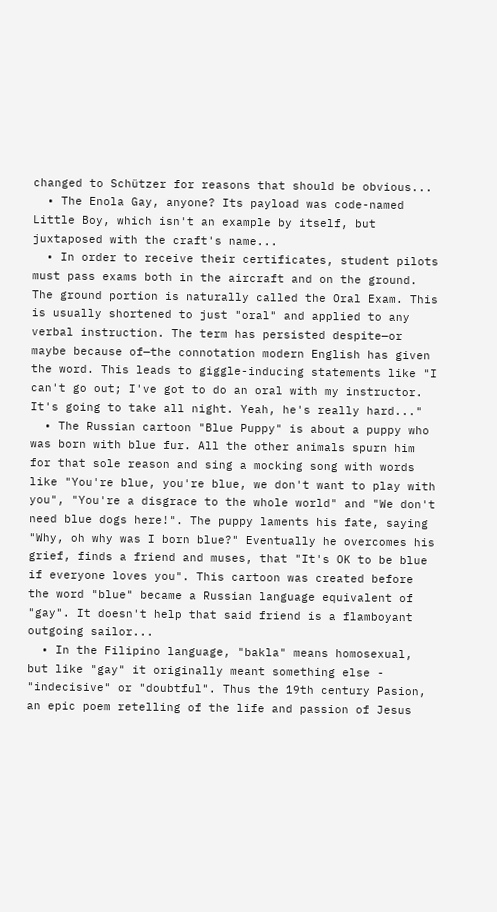changed to Schützer for reasons that should be obvious...
  • The Enola Gay, anyone? Its payload was code-named Little Boy, which isn't an example by itself, but juxtaposed with the craft's name...
  • In order to receive their certificates, student pilots must pass exams both in the aircraft and on the ground. The ground portion is naturally called the Oral Exam. This is usually shortened to just "oral" and applied to any verbal instruction. The term has persisted despite—or maybe because of—the connotation modern English has given the word. This leads to giggle-inducing statements like "I can't go out; I've got to do an oral with my instructor. It's going to take all night. Yeah, he's really hard..."
  • The Russian cartoon "Blue Puppy" is about a puppy who was born with blue fur. All the other animals spurn him for that sole reason and sing a mocking song with words like "You're blue, you're blue, we don't want to play with you", "You're a disgrace to the whole world" and "We don't need blue dogs here!". The puppy laments his fate, saying "Why, oh why was I born blue?" Eventually he overcomes his grief, finds a friend and muses, that "It's OK to be blue if everyone loves you". This cartoon was created before the word "blue" became a Russian language equivalent of "gay". It doesn't help that said friend is a flamboyant outgoing sailor...
  • In the Filipino language, "bakla" means homosexual, but like "gay" it originally meant something else - "indecisive" or "doubtful". Thus the 19th century Pasion, an epic poem retelling of the life and passion of Jesus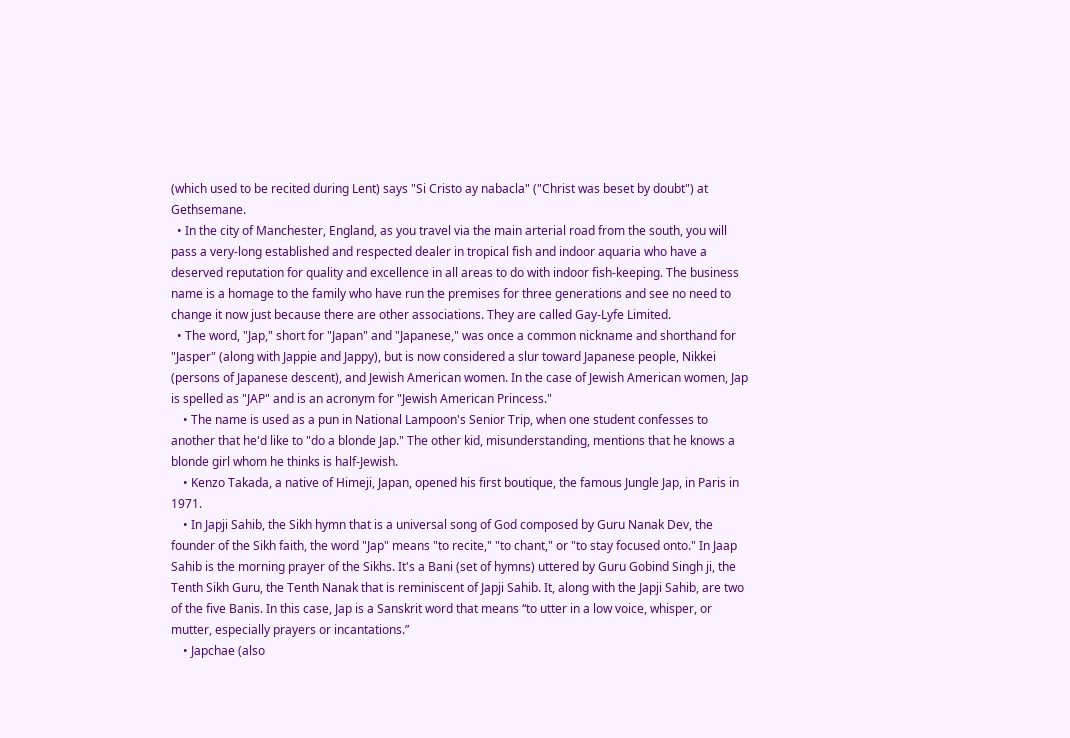(which used to be recited during Lent) says "Si Cristo ay nabacla" ("Christ was beset by doubt") at Gethsemane.
  • In the city of Manchester, England, as you travel via the main arterial road from the south, you will pass a very-long established and respected dealer in tropical fish and indoor aquaria who have a deserved reputation for quality and excellence in all areas to do with indoor fish-keeping. The business name is a homage to the family who have run the premises for three generations and see no need to change it now just because there are other associations. They are called Gay-Lyfe Limited.
  • The word, "Jap," short for "Japan" and "Japanese," was once a common nickname and shorthand for "Jasper" (along with Jappie and Jappy), but is now considered a slur toward Japanese people, Nikkei (persons of Japanese descent), and Jewish American women. In the case of Jewish American women, Jap is spelled as "JAP" and is an acronym for "Jewish American Princess."
    • The name is used as a pun in National Lampoon's Senior Trip, when one student confesses to another that he'd like to "do a blonde Jap." The other kid, misunderstanding, mentions that he knows a blonde girl whom he thinks is half-Jewish.
    • Kenzo Takada, a native of Himeji, Japan, opened his first boutique, the famous Jungle Jap, in Paris in 1971.
    • In Japji Sahib, the Sikh hymn that is a universal song of God composed by Guru Nanak Dev, the founder of the Sikh faith, the word "Jap" means "to recite," "to chant," or "to stay focused onto." In Jaap Sahib is the morning prayer of the Sikhs. It's a Bani (set of hymns) uttered by Guru Gobind Singh ji, the Tenth Sikh Guru, the Tenth Nanak that is reminiscent of Japji Sahib. It, along with the Japji Sahib, are two of the five Banis. In this case, Jap is a Sanskrit word that means “to utter in a low voice, whisper, or mutter, especially prayers or incantations.”
    • Japchae (also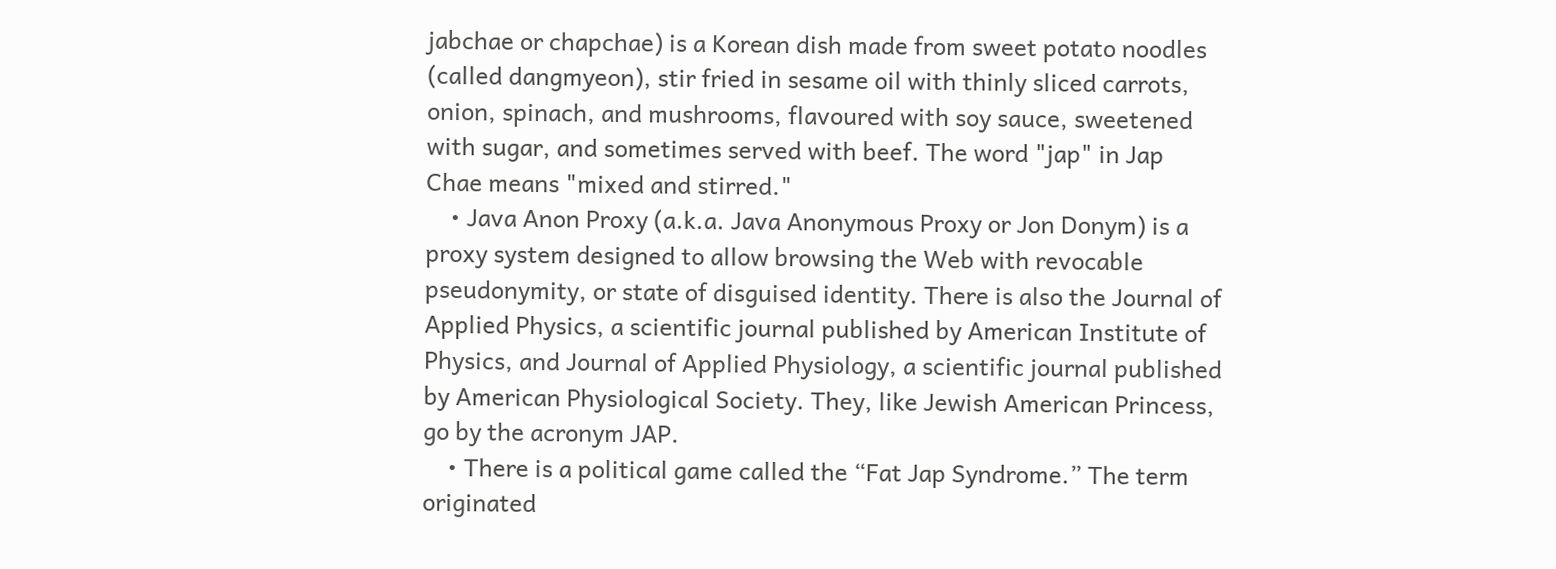jabchae or chapchae) is a Korean dish made from sweet potato noodles (called dangmyeon), stir fried in sesame oil with thinly sliced carrots, onion, spinach, and mushrooms, flavoured with soy sauce, sweetened with sugar, and sometimes served with beef. The word "jap" in Jap Chae means "mixed and stirred."
    • Java Anon Proxy (a.k.a. Java Anonymous Proxy or Jon Donym) is a proxy system designed to allow browsing the Web with revocable pseudonymity, or state of disguised identity. There is also the Journal of Applied Physics, a scientific journal published by American Institute of Physics, and Journal of Applied Physiology, a scientific journal published by American Physiological Society. They, like Jewish American Princess, go by the acronym JAP.
    • There is a political game called the “Fat Jap Syndrome.” The term originated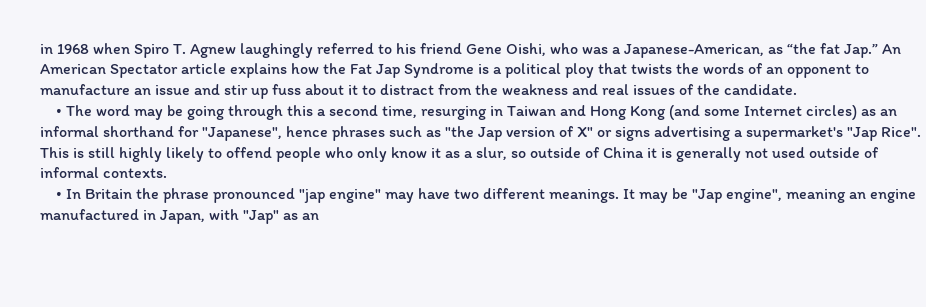in 1968 when Spiro T. Agnew laughingly referred to his friend Gene Oishi, who was a Japanese-American, as “the fat Jap.” An American Spectator article explains how the Fat Jap Syndrome is a political ploy that twists the words of an opponent to manufacture an issue and stir up fuss about it to distract from the weakness and real issues of the candidate.
    • The word may be going through this a second time, resurging in Taiwan and Hong Kong (and some Internet circles) as an informal shorthand for "Japanese", hence phrases such as "the Jap version of X" or signs advertising a supermarket's "Jap Rice". This is still highly likely to offend people who only know it as a slur, so outside of China it is generally not used outside of informal contexts.
    • In Britain the phrase pronounced "jap engine" may have two different meanings. It may be "Jap engine", meaning an engine manufactured in Japan, with "Jap" as an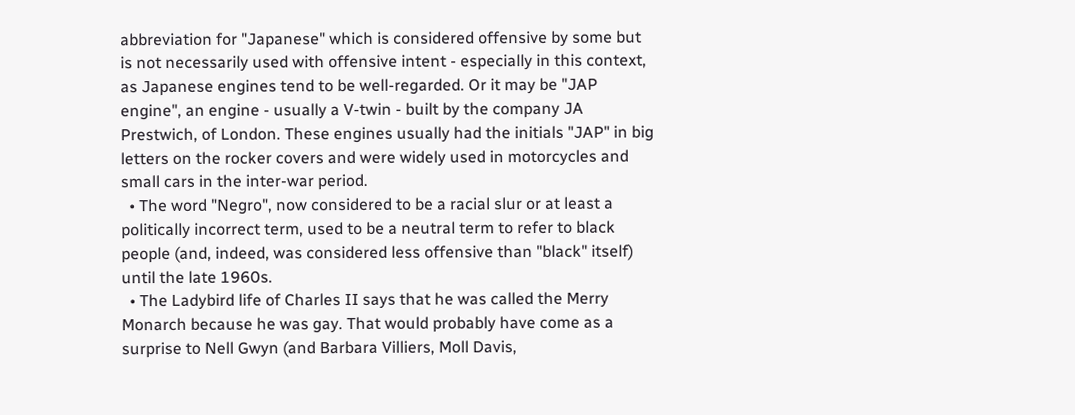abbreviation for "Japanese" which is considered offensive by some but is not necessarily used with offensive intent - especially in this context, as Japanese engines tend to be well-regarded. Or it may be "JAP engine", an engine - usually a V-twin - built by the company JA Prestwich, of London. These engines usually had the initials "JAP" in big letters on the rocker covers and were widely used in motorcycles and small cars in the inter-war period.
  • The word "Negro", now considered to be a racial slur or at least a politically incorrect term, used to be a neutral term to refer to black people (and, indeed, was considered less offensive than "black" itself) until the late 1960s.
  • The Ladybird life of Charles II says that he was called the Merry Monarch because he was gay. That would probably have come as a surprise to Nell Gwyn (and Barbara Villiers, Moll Davis,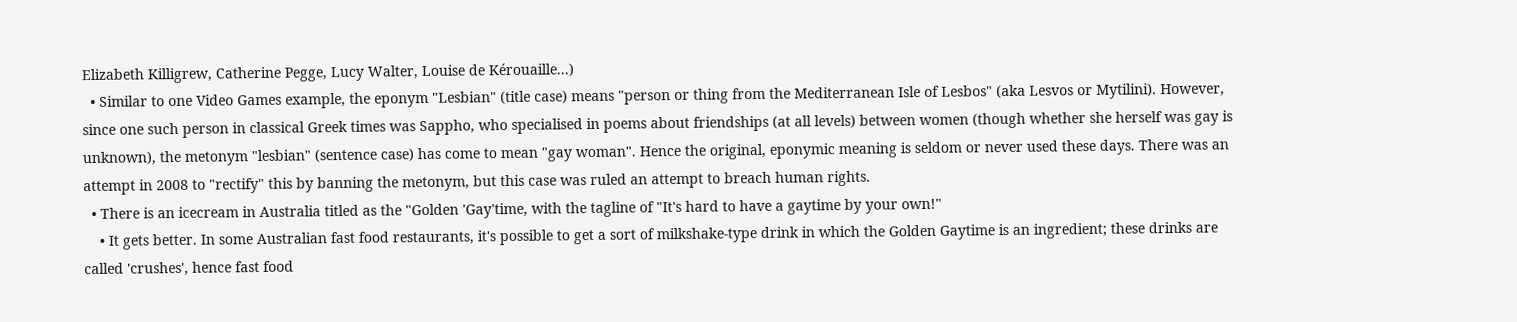Elizabeth Killigrew, Catherine Pegge, Lucy Walter, Louise de Kérouaille...)
  • Similar to one Video Games example, the eponym "Lesbian" (title case) means "person or thing from the Mediterranean Isle of Lesbos" (aka Lesvos or Mytilini). However, since one such person in classical Greek times was Sappho, who specialised in poems about friendships (at all levels) between women (though whether she herself was gay is unknown), the metonym "lesbian" (sentence case) has come to mean "gay woman". Hence the original, eponymic meaning is seldom or never used these days. There was an attempt in 2008 to "rectify" this by banning the metonym, but this case was ruled an attempt to breach human rights.
  • There is an icecream in Australia titled as the "Golden 'Gay'time, with the tagline of "It's hard to have a gaytime by your own!"
    • It gets better. In some Australian fast food restaurants, it's possible to get a sort of milkshake-type drink in which the Golden Gaytime is an ingredient; these drinks are called 'crushes', hence fast food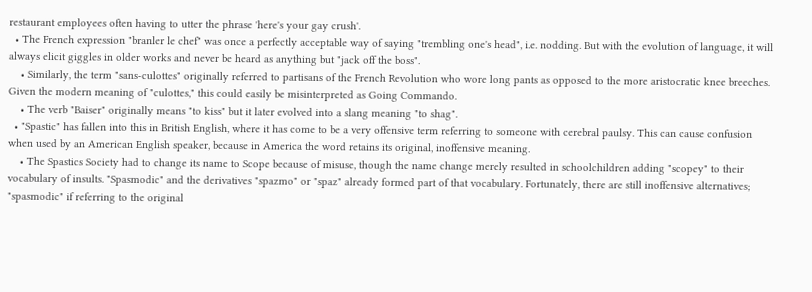restaurant employees often having to utter the phrase 'here's your gay crush'.
  • The French expression "branler le chef" was once a perfectly acceptable way of saying "trembling one's head", i.e. nodding. But with the evolution of language, it will always elicit giggles in older works and never be heard as anything but "jack off the boss".
    • Similarly, the term "sans-culottes" originally referred to partisans of the French Revolution who wore long pants as opposed to the more aristocratic knee breeches. Given the modern meaning of "culottes," this could easily be misinterpreted as Going Commando.
    • The verb "Baiser" originally means "to kiss" but it later evolved into a slang meaning "to shag".
  • "Spastic" has fallen into this in British English, where it has come to be a very offensive term referring to someone with cerebral paulsy. This can cause confusion when used by an American English speaker, because in America the word retains its original, inoffensive meaning.
    • The Spastics Society had to change its name to Scope because of misuse, though the name change merely resulted in schoolchildren adding "scopey" to their vocabulary of insults. "Spasmodic" and the derivatives "spazmo" or "spaz" already formed part of that vocabulary. Fortunately, there are still inoffensive alternatives; "spasmodic" if referring to the original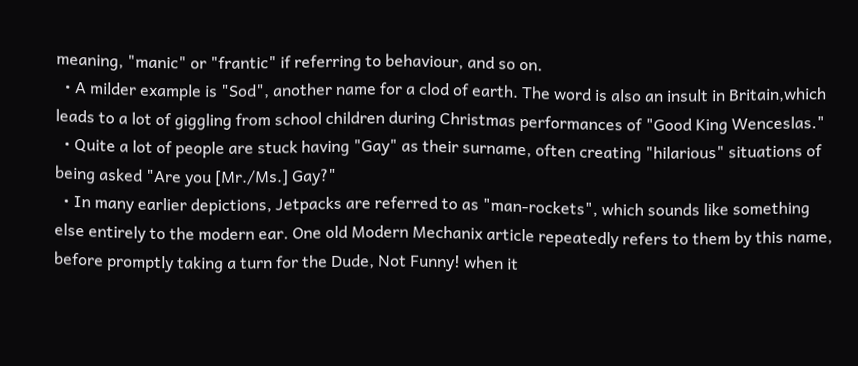meaning, "manic" or "frantic" if referring to behaviour, and so on.
  • A milder example is "Sod", another name for a clod of earth. The word is also an insult in Britain,which leads to a lot of giggling from school children during Christmas performances of "Good King Wenceslas."
  • Quite a lot of people are stuck having "Gay" as their surname, often creating "hilarious" situations of being asked "Are you [Mr./Ms.] Gay?"
  • In many earlier depictions, Jetpacks are referred to as "man-rockets", which sounds like something else entirely to the modern ear. One old Modern Mechanix article repeatedly refers to them by this name, before promptly taking a turn for the Dude, Not Funny! when it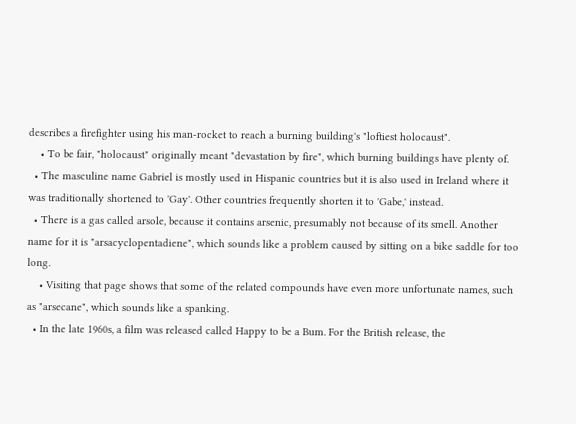describes a firefighter using his man-rocket to reach a burning building's "loftiest holocaust".
    • To be fair, "holocaust" originally meant "devastation by fire", which burning buildings have plenty of.
  • The masculine name Gabriel is mostly used in Hispanic countries but it is also used in Ireland where it was traditionally shortened to 'Gay'. Other countries frequently shorten it to 'Gabe,' instead.
  • There is a gas called arsole, because it contains arsenic, presumably not because of its smell. Another name for it is "arsacyclopentadiene", which sounds like a problem caused by sitting on a bike saddle for too long.
    • Visiting that page shows that some of the related compounds have even more unfortunate names, such as "arsecane", which sounds like a spanking.
  • In the late 1960s, a film was released called Happy to be a Bum. For the British release, the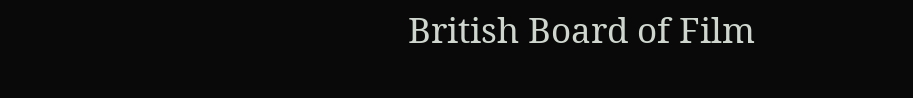British Board of Film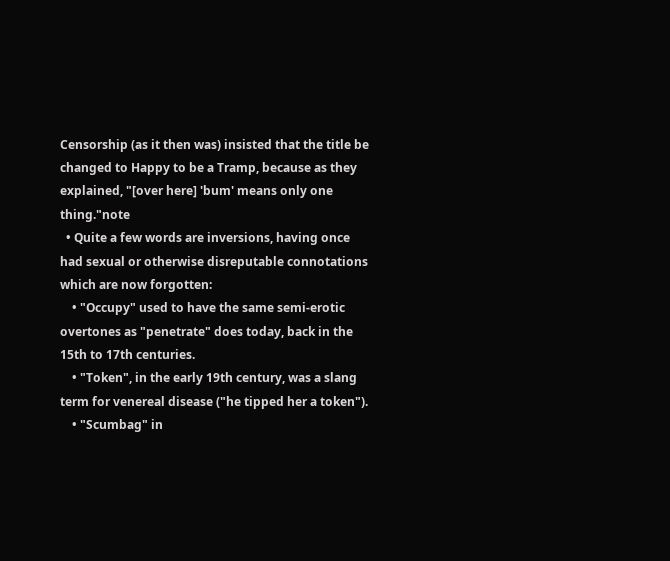Censorship (as it then was) insisted that the title be changed to Happy to be a Tramp, because as they explained, "[over here] 'bum' means only one thing."note
  • Quite a few words are inversions, having once had sexual or otherwise disreputable connotations which are now forgotten:
    • "Occupy" used to have the same semi-erotic overtones as "penetrate" does today, back in the 15th to 17th centuries.
    • "Token", in the early 19th century, was a slang term for venereal disease ("he tipped her a token").
    • "Scumbag" in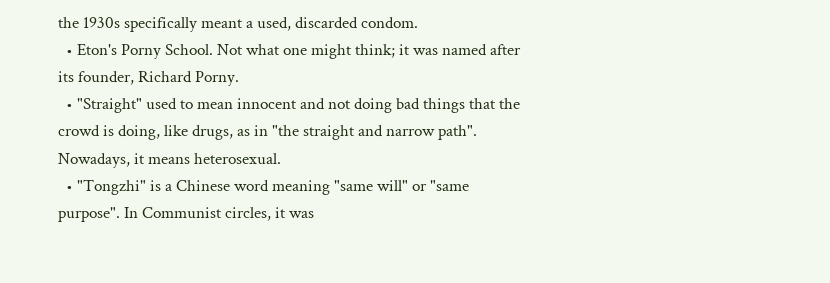the 1930s specifically meant a used, discarded condom.
  • Eton's Porny School. Not what one might think; it was named after its founder, Richard Porny.
  • "Straight" used to mean innocent and not doing bad things that the crowd is doing, like drugs, as in "the straight and narrow path". Nowadays, it means heterosexual.
  • "Tongzhi" is a Chinese word meaning "same will" or "same purpose". In Communist circles, it was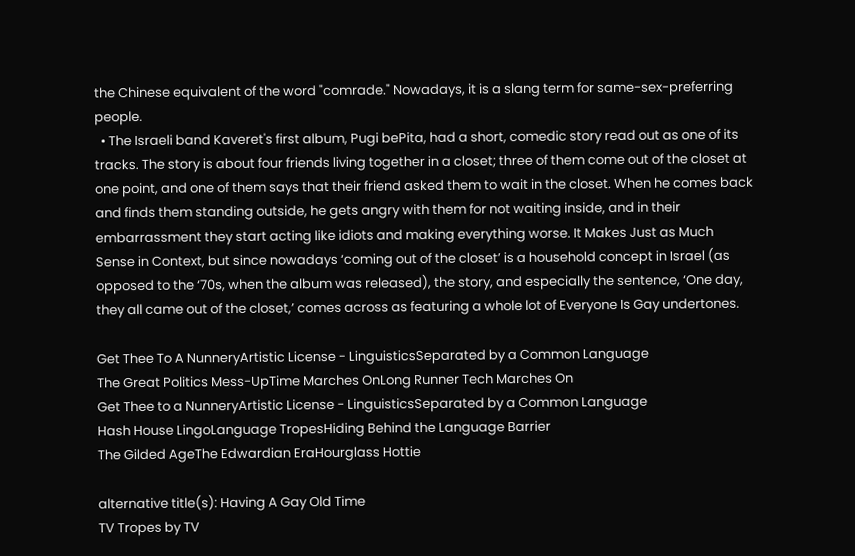the Chinese equivalent of the word "comrade." Nowadays, it is a slang term for same-sex-preferring people.
  • The Israeli band Kaveret's first album, Pugi bePita, had a short, comedic story read out as one of its tracks. The story is about four friends living together in a closet; three of them come out of the closet at one point, and one of them says that their friend asked them to wait in the closet. When he comes back and finds them standing outside, he gets angry with them for not waiting inside, and in their embarrassment they start acting like idiots and making everything worse. It Makes Just as Much Sense in Context, but since nowadays ‘coming out of the closet’ is a household concept in Israel (as opposed to the ‘70s, when the album was released), the story, and especially the sentence, ‘One day, they all came out of the closet,’ comes across as featuring a whole lot of Everyone Is Gay undertones.

Get Thee To A NunneryArtistic License - LinguisticsSeparated by a Common Language
The Great Politics Mess-UpTime Marches OnLong Runner Tech Marches On
Get Thee to a NunneryArtistic License - LinguisticsSeparated by a Common Language
Hash House LingoLanguage TropesHiding Behind the Language Barrier
The Gilded AgeThe Edwardian EraHourglass Hottie

alternative title(s): Having A Gay Old Time
TV Tropes by TV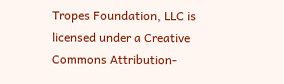Tropes Foundation, LLC is licensed under a Creative Commons Attribution-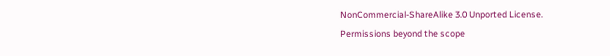NonCommercial-ShareAlike 3.0 Unported License.
Permissions beyond the scope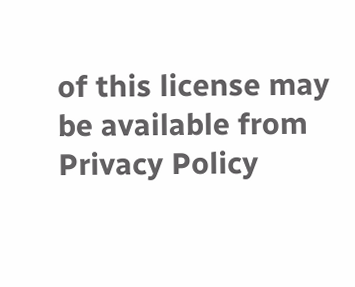of this license may be available from
Privacy Policy